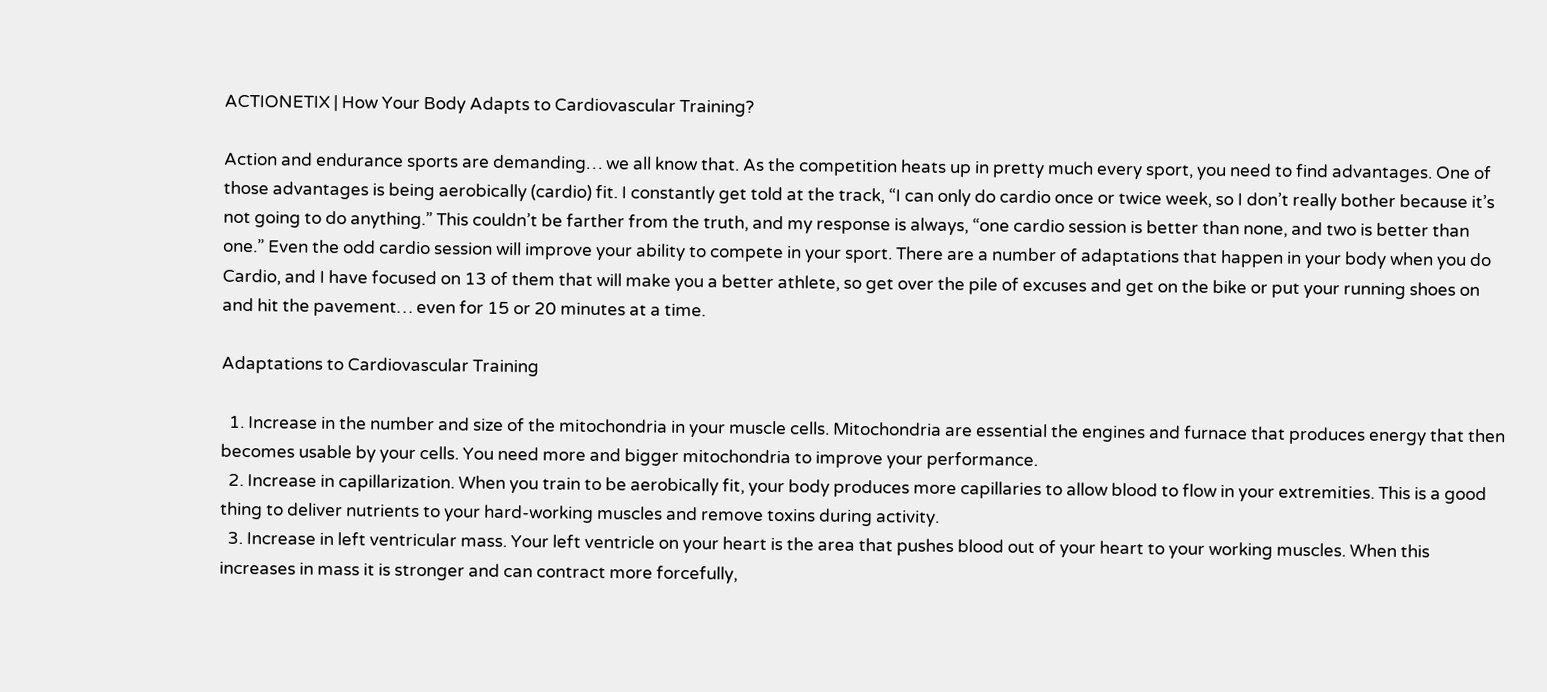ACTIONETIX | How Your Body Adapts to Cardiovascular Training?

Action and endurance sports are demanding… we all know that. As the competition heats up in pretty much every sport, you need to find advantages. One of those advantages is being aerobically (cardio) fit. I constantly get told at the track, “I can only do cardio once or twice week, so I don’t really bother because it’s not going to do anything.” This couldn’t be farther from the truth, and my response is always, “one cardio session is better than none, and two is better than one.” Even the odd cardio session will improve your ability to compete in your sport. There are a number of adaptations that happen in your body when you do Cardio, and I have focused on 13 of them that will make you a better athlete, so get over the pile of excuses and get on the bike or put your running shoes on and hit the pavement… even for 15 or 20 minutes at a time.

Adaptations to Cardiovascular Training

  1. Increase in the number and size of the mitochondria in your muscle cells. Mitochondria are essential the engines and furnace that produces energy that then becomes usable by your cells. You need more and bigger mitochondria to improve your performance.
  2. Increase in capillarization. When you train to be aerobically fit, your body produces more capillaries to allow blood to flow in your extremities. This is a good thing to deliver nutrients to your hard-working muscles and remove toxins during activity.
  3. Increase in left ventricular mass. Your left ventricle on your heart is the area that pushes blood out of your heart to your working muscles. When this increases in mass it is stronger and can contract more forcefully,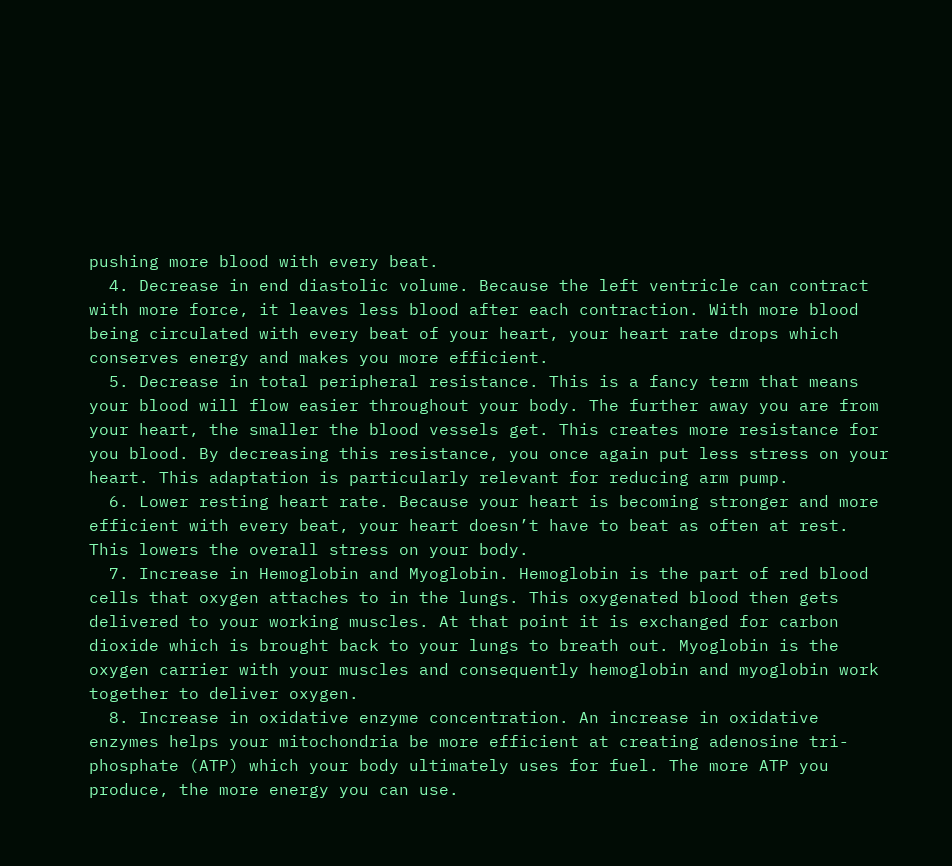pushing more blood with every beat.
  4. Decrease in end diastolic volume. Because the left ventricle can contract with more force, it leaves less blood after each contraction. With more blood being circulated with every beat of your heart, your heart rate drops which conserves energy and makes you more efficient.
  5. Decrease in total peripheral resistance. This is a fancy term that means your blood will flow easier throughout your body. The further away you are from your heart, the smaller the blood vessels get. This creates more resistance for you blood. By decreasing this resistance, you once again put less stress on your heart. This adaptation is particularly relevant for reducing arm pump.
  6. Lower resting heart rate. Because your heart is becoming stronger and more efficient with every beat, your heart doesn’t have to beat as often at rest. This lowers the overall stress on your body.
  7. Increase in Hemoglobin and Myoglobin. Hemoglobin is the part of red blood cells that oxygen attaches to in the lungs. This oxygenated blood then gets delivered to your working muscles. At that point it is exchanged for carbon dioxide which is brought back to your lungs to breath out. Myoglobin is the oxygen carrier with your muscles and consequently hemoglobin and myoglobin work together to deliver oxygen.
  8. Increase in oxidative enzyme concentration. An increase in oxidative enzymes helps your mitochondria be more efficient at creating adenosine tri-phosphate (ATP) which your body ultimately uses for fuel. The more ATP you produce, the more energy you can use.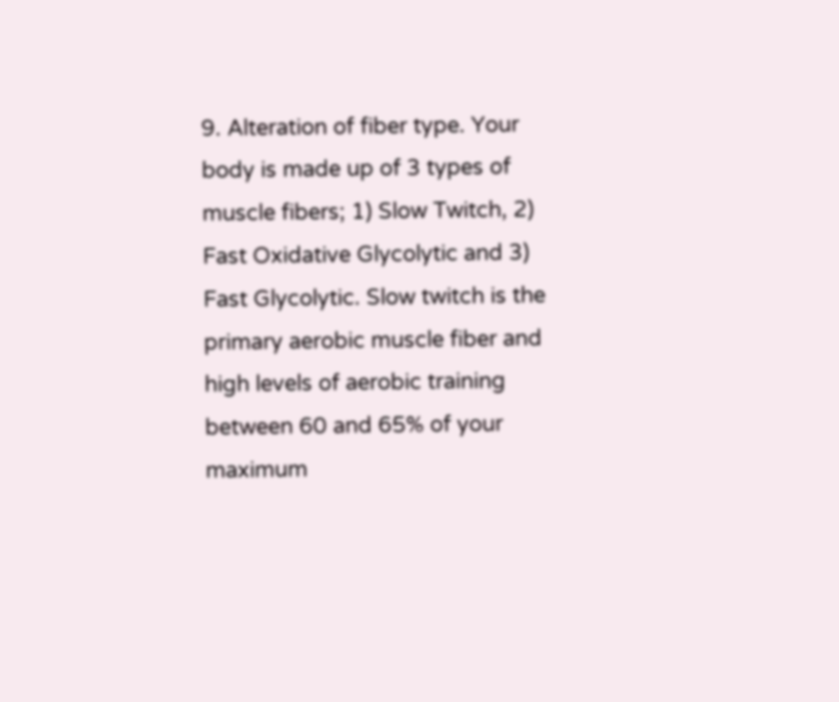9. Alteration of fiber type. Your body is made up of 3 types of muscle fibers; 1) Slow Twitch, 2) Fast Oxidative Glycolytic and 3) Fast Glycolytic. Slow twitch is the primary aerobic muscle fiber and high levels of aerobic training between 60 and 65% of your maximum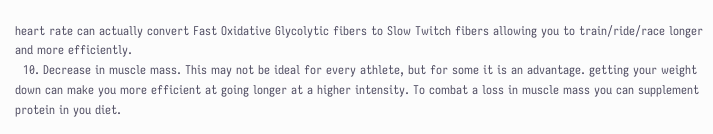heart rate can actually convert Fast Oxidative Glycolytic fibers to Slow Twitch fibers allowing you to train/ride/race longer and more efficiently.
  10. Decrease in muscle mass. This may not be ideal for every athlete, but for some it is an advantage. getting your weight down can make you more efficient at going longer at a higher intensity. To combat a loss in muscle mass you can supplement protein in you diet.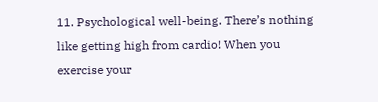11. Psychological well-being. There’s nothing like getting high from cardio! When you exercise your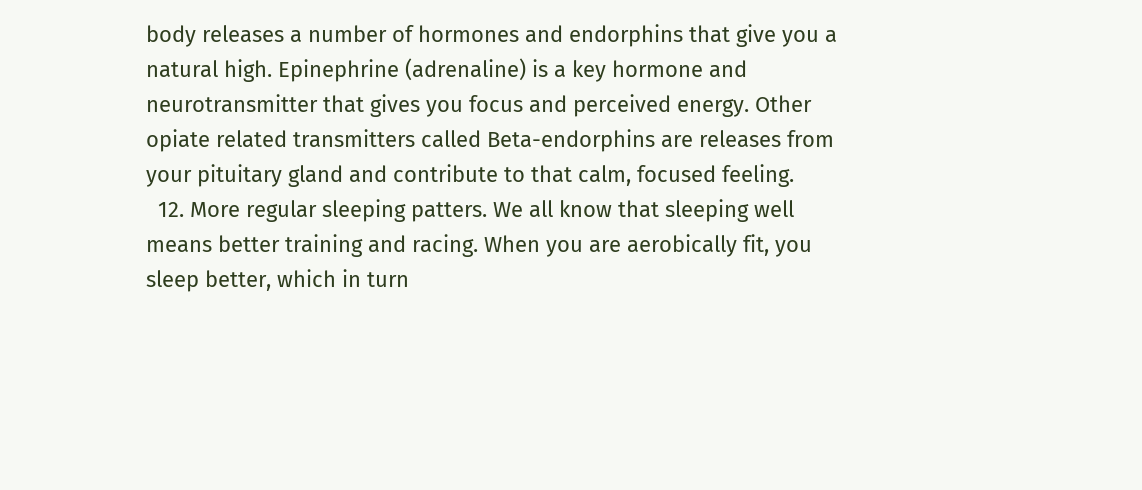body releases a number of hormones and endorphins that give you a natural high. Epinephrine (adrenaline) is a key hormone and neurotransmitter that gives you focus and perceived energy. Other opiate related transmitters called Beta-endorphins are releases from your pituitary gland and contribute to that calm, focused feeling.
  12. More regular sleeping patters. We all know that sleeping well means better training and racing. When you are aerobically fit, you sleep better, which in turn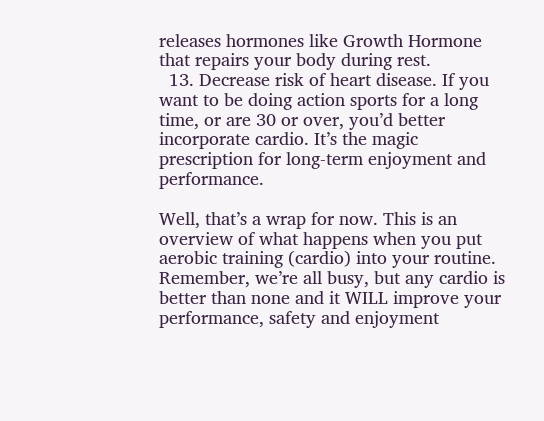releases hormones like Growth Hormone that repairs your body during rest.
  13. Decrease risk of heart disease. If you want to be doing action sports for a long time, or are 30 or over, you’d better incorporate cardio. It’s the magic prescription for long-term enjoyment and performance.

Well, that’s a wrap for now. This is an overview of what happens when you put aerobic training (cardio) into your routine. Remember, we’re all busy, but any cardio is better than none and it WILL improve your performance, safety and enjoyment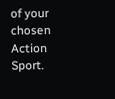of your chosen Action Sport.